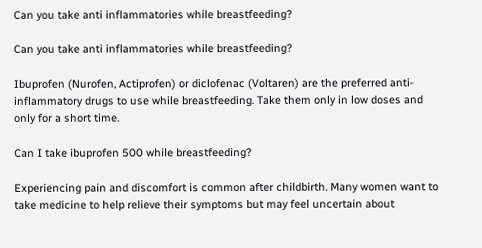Can you take anti inflammatories while breastfeeding?

Can you take anti inflammatories while breastfeeding?

Ibuprofen (Nurofen, Actiprofen) or diclofenac (Voltaren) are the preferred anti-inflammatory drugs to use while breastfeeding. Take them only in low doses and only for a short time.

Can I take ibuprofen 500 while breastfeeding?

Experiencing pain and discomfort is common after childbirth. Many women want to take medicine to help relieve their symptoms but may feel uncertain about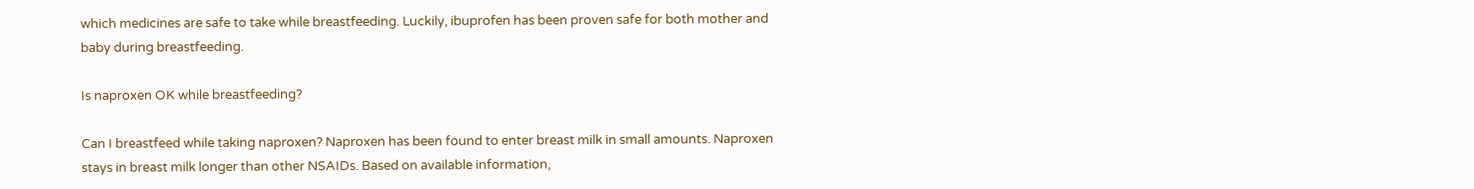which medicines are safe to take while breastfeeding. Luckily, ibuprofen has been proven safe for both mother and baby during breastfeeding.

Is naproxen OK while breastfeeding?

Can I breastfeed while taking naproxen? Naproxen has been found to enter breast milk in small amounts. Naproxen stays in breast milk longer than other NSAIDs. Based on available information,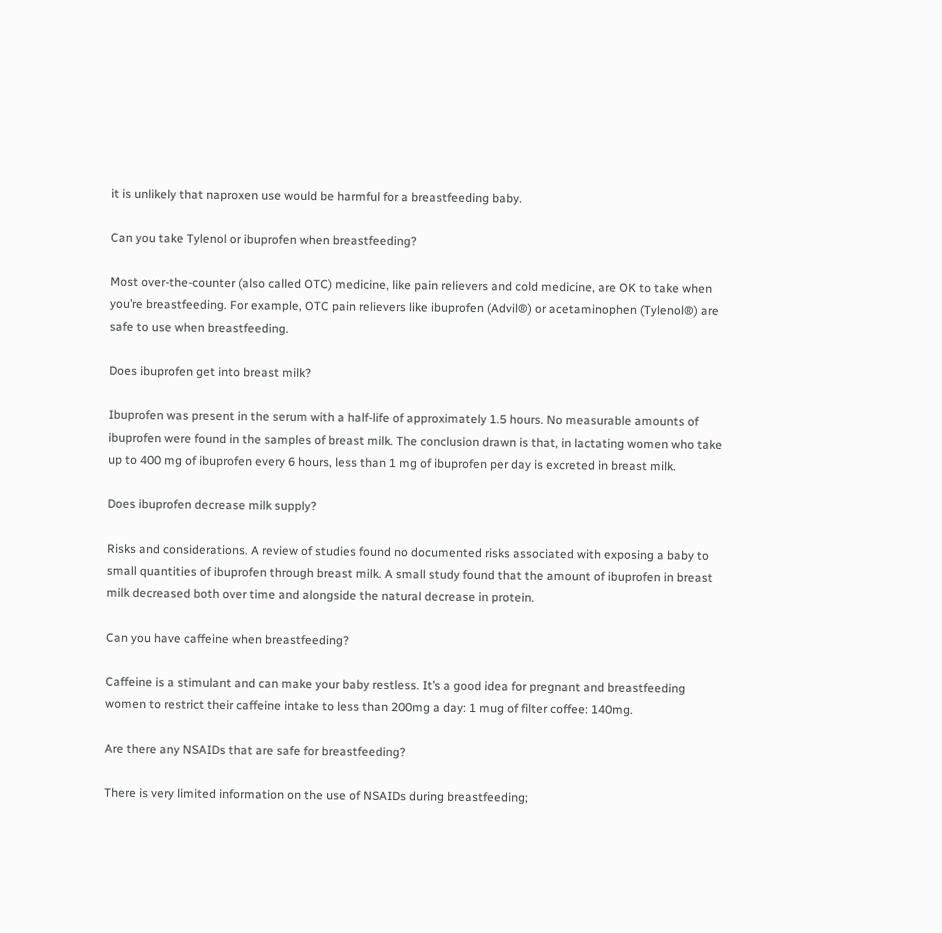it is unlikely that naproxen use would be harmful for a breastfeeding baby.

Can you take Tylenol or ibuprofen when breastfeeding?

Most over-the-counter (also called OTC) medicine, like pain relievers and cold medicine, are OK to take when you’re breastfeeding. For example, OTC pain relievers like ibuprofen (Advil®) or acetaminophen (Tylenol®) are safe to use when breastfeeding.

Does ibuprofen get into breast milk?

Ibuprofen was present in the serum with a half-life of approximately 1.5 hours. No measurable amounts of ibuprofen were found in the samples of breast milk. The conclusion drawn is that, in lactating women who take up to 400 mg of ibuprofen every 6 hours, less than 1 mg of ibuprofen per day is excreted in breast milk.

Does ibuprofen decrease milk supply?

Risks and considerations. A review of studies found no documented risks associated with exposing a baby to small quantities of ibuprofen through breast milk. A small study found that the amount of ibuprofen in breast milk decreased both over time and alongside the natural decrease in protein.

Can you have caffeine when breastfeeding?

Caffeine is a stimulant and can make your baby restless. It’s a good idea for pregnant and breastfeeding women to restrict their caffeine intake to less than 200mg a day: 1 mug of filter coffee: 140mg.

Are there any NSAIDs that are safe for breastfeeding?

There is very limited information on the use of NSAIDs during breastfeeding;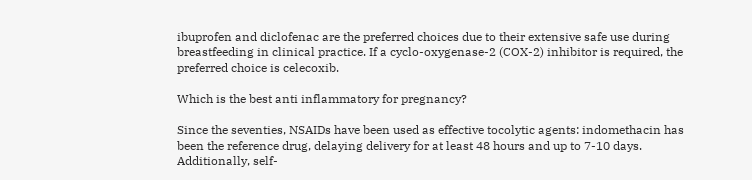ibuprofen and diclofenac are the preferred choices due to their extensive safe use during breastfeeding in clinical practice. If a cyclo-oxygenase-2 (COX-2) inhibitor is required, the preferred choice is celecoxib.

Which is the best anti inflammatory for pregnancy?

Since the seventies, NSAIDs have been used as effective tocolytic agents: indomethacin has been the reference drug, delaying delivery for at least 48 hours and up to 7-10 days. Additionally, self-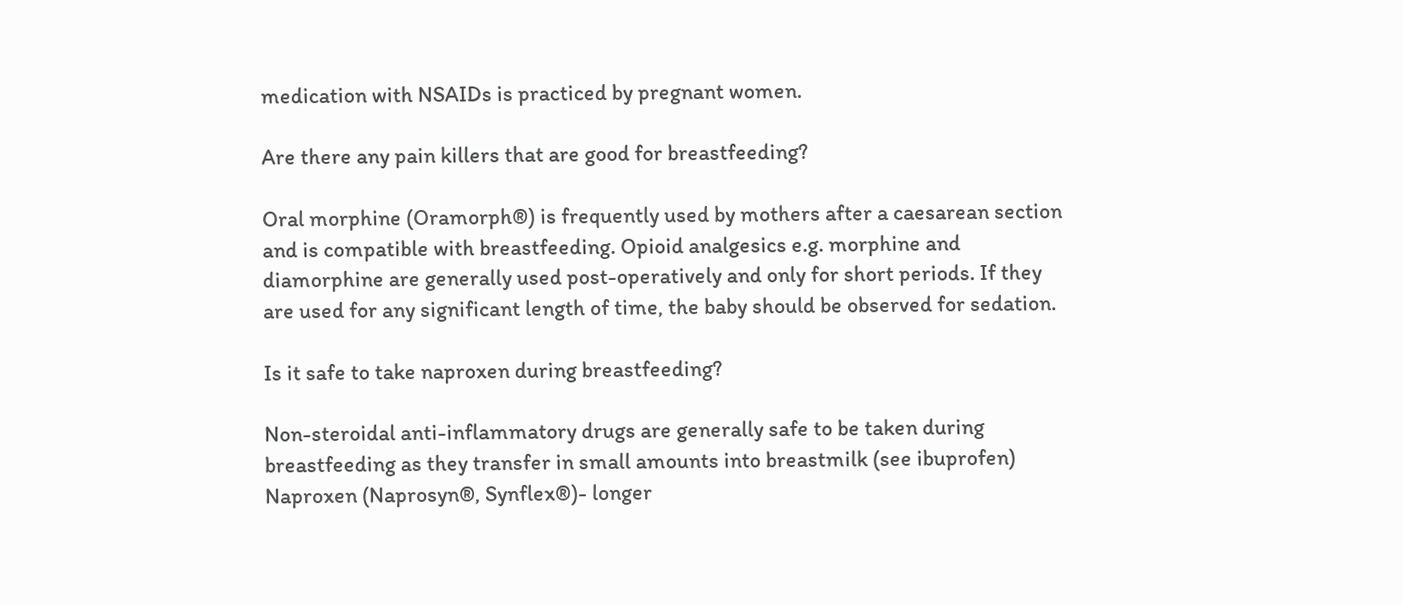medication with NSAIDs is practiced by pregnant women.

Are there any pain killers that are good for breastfeeding?

Oral morphine (Oramorph®) is frequently used by mothers after a caesarean section and is compatible with breastfeeding. Opioid analgesics e.g. morphine and diamorphine are generally used post-operatively and only for short periods. If they are used for any significant length of time, the baby should be observed for sedation.

Is it safe to take naproxen during breastfeeding?

Non-steroidal anti-inflammatory drugs are generally safe to be taken during breastfeeding as they transfer in small amounts into breastmilk (see ibuprofen) Naproxen (Naprosyn®, Synflex®)- longer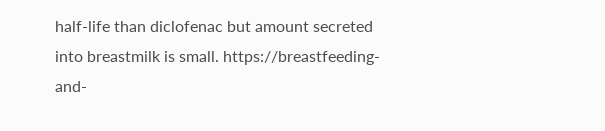half-life than diclofenac but amount secreted into breastmilk is small. https://breastfeeding-and-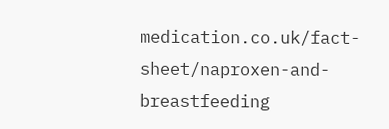medication.co.uk/fact-sheet/naproxen-and-breastfeeding